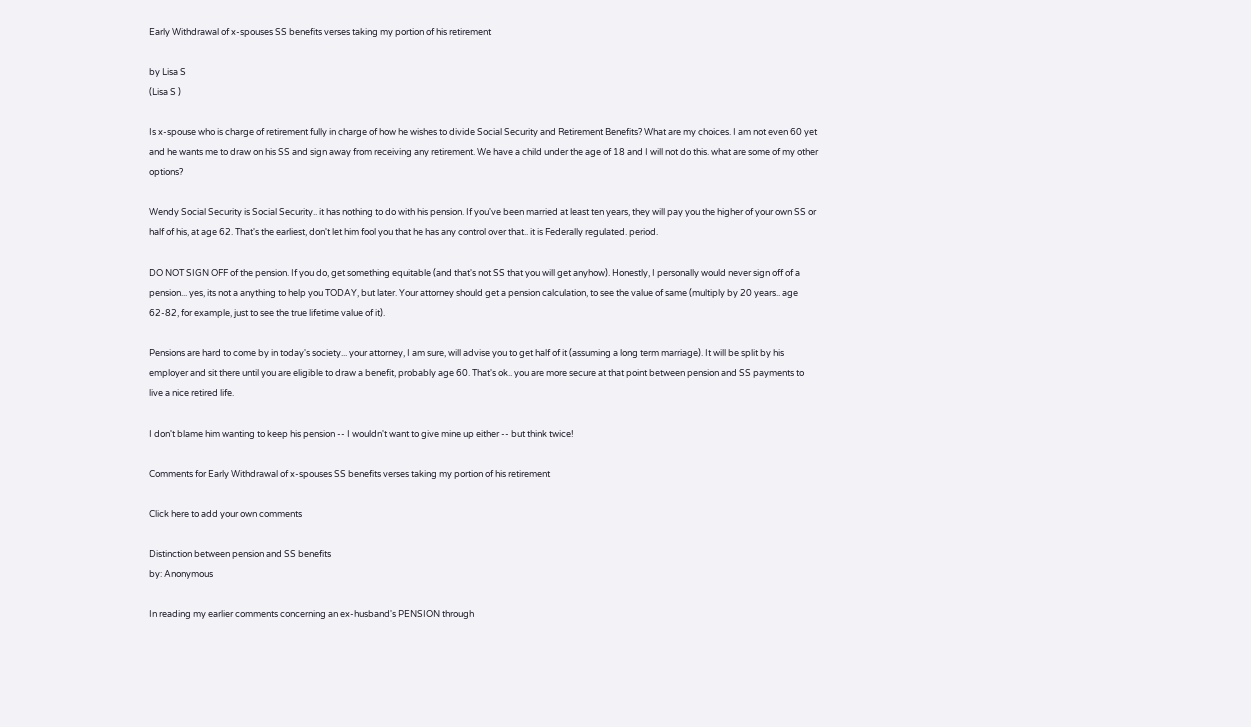Early Withdrawal of x-spouses SS benefits verses taking my portion of his retirement

by Lisa S
(Lisa S )

Is x-spouse who is charge of retirement fully in charge of how he wishes to divide Social Security and Retirement Benefits? What are my choices. I am not even 60 yet and he wants me to draw on his SS and sign away from receiving any retirement. We have a child under the age of 18 and I will not do this. what are some of my other options?

Wendy Social Security is Social Security.. it has nothing to do with his pension. If you've been married at least ten years, they will pay you the higher of your own SS or half of his, at age 62. That's the earliest, don't let him fool you that he has any control over that.. it is Federally regulated. period.

DO NOT SIGN OFF of the pension. If you do, get something equitable (and that's not SS that you will get anyhow). Honestly, I personally would never sign off of a pension... yes, its not a anything to help you TODAY, but later. Your attorney should get a pension calculation, to see the value of same (multiply by 20 years.. age 62-82, for example, just to see the true lifetime value of it).

Pensions are hard to come by in today's society... your attorney, I am sure, will advise you to get half of it (assuming a long term marriage). It will be split by his employer and sit there until you are eligible to draw a benefit, probably age 60. That's ok.. you are more secure at that point between pension and SS payments to live a nice retired life.

I don't blame him wanting to keep his pension -- I wouldn't want to give mine up either -- but think twice!

Comments for Early Withdrawal of x-spouses SS benefits verses taking my portion of his retirement

Click here to add your own comments

Distinction between pension and SS benefits
by: Anonymous

In reading my earlier comments concerning an ex-husband's PENSION through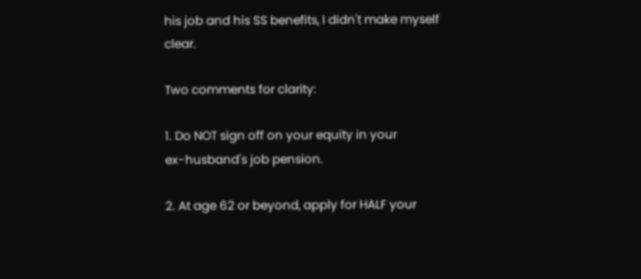his job and his SS benefits, I didn't make myself clear.

Two comments for clarity:

1. Do NOT sign off on your equity in your
ex-husband's job pension.

2. At age 62 or beyond, apply for HALF your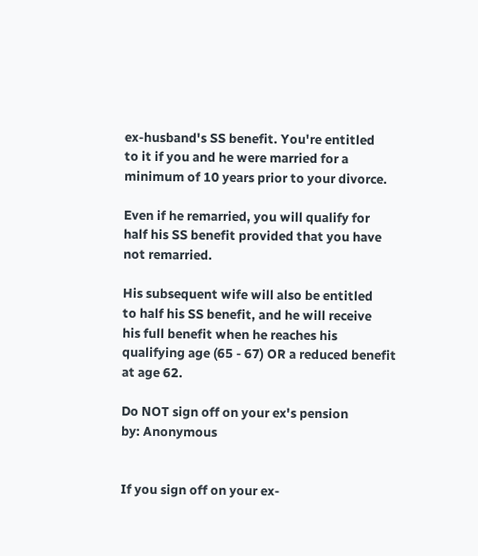ex-husband's SS benefit. You're entitled
to it if you and he were married for a
minimum of 10 years prior to your divorce.

Even if he remarried, you will qualify for
half his SS benefit provided that you have
not remarried.

His subsequent wife will also be entitled
to half his SS benefit, and he will receive
his full benefit when he reaches his
qualifying age (65 - 67) OR a reduced benefit
at age 62.

Do NOT sign off on your ex's pension
by: Anonymous


If you sign off on your ex-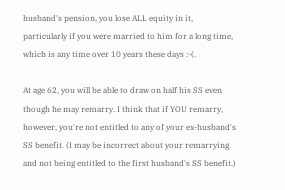husband's pension, you lose ALL equity in it, particularly if you were married to him for a long time, which is any time over 10 years these days :-(.

At age 62, you will be able to draw on half his SS even though he may remarry. I think that if YOU remarry, however, you're not entitled to any of your ex-husband's SS benefit. (I may be incorrect about your remarrying and not being entitled to the first husband's SS benefit.)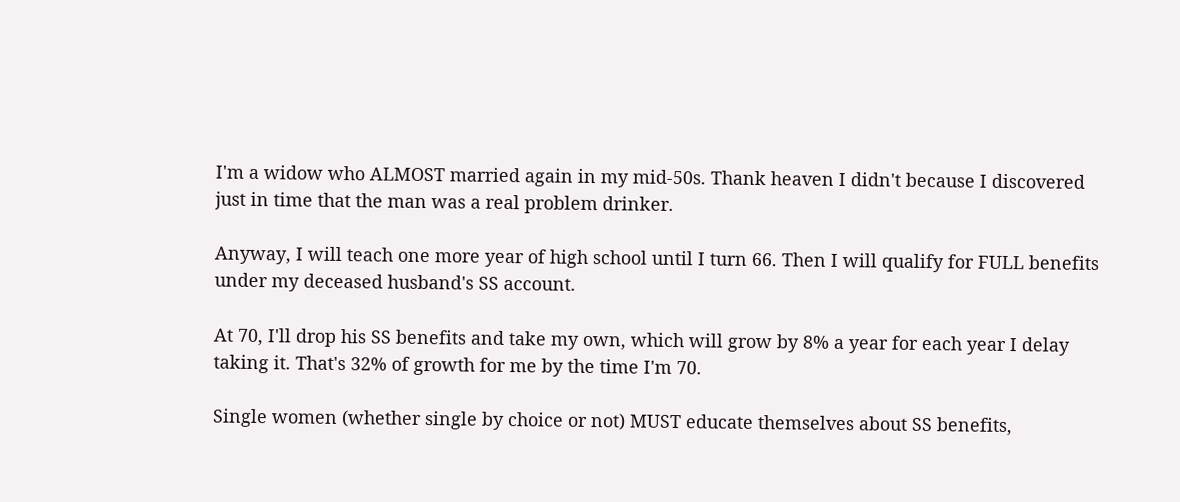I'm a widow who ALMOST married again in my mid-50s. Thank heaven I didn't because I discovered just in time that the man was a real problem drinker.

Anyway, I will teach one more year of high school until I turn 66. Then I will qualify for FULL benefits under my deceased husband's SS account.

At 70, I'll drop his SS benefits and take my own, which will grow by 8% a year for each year I delay taking it. That's 32% of growth for me by the time I'm 70.

Single women (whether single by choice or not) MUST educate themselves about SS benefits,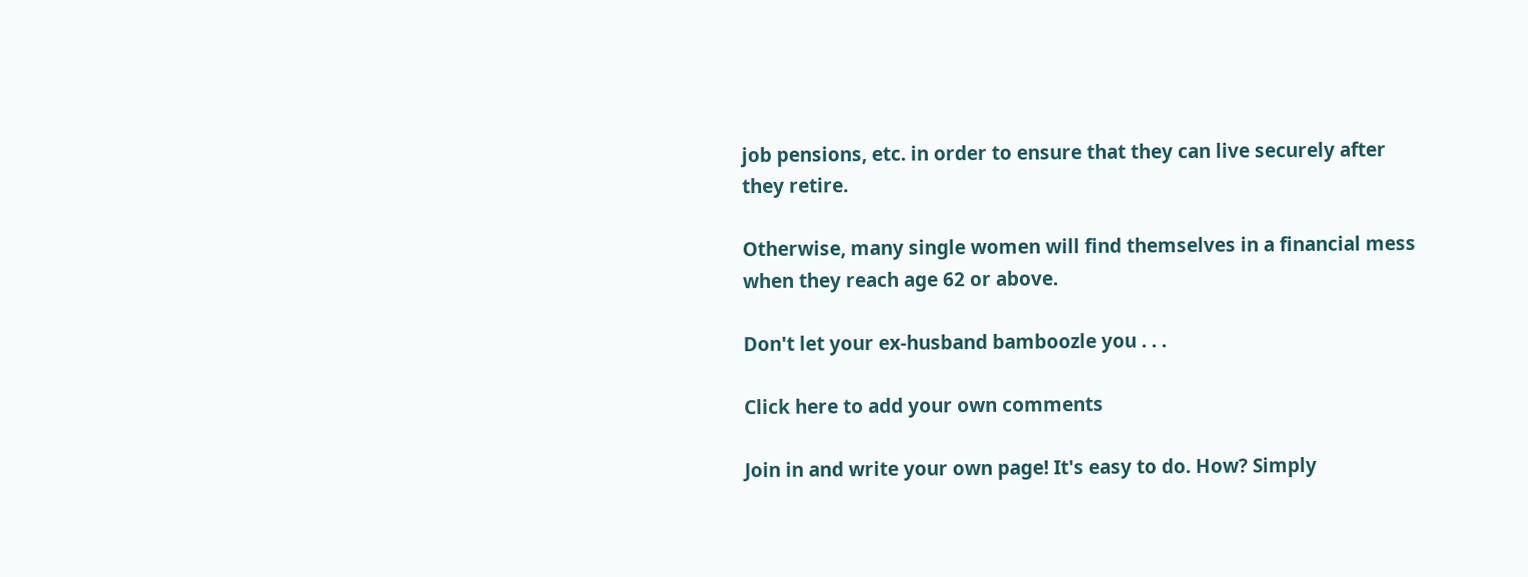job pensions, etc. in order to ensure that they can live securely after they retire.

Otherwise, many single women will find themselves in a financial mess when they reach age 62 or above.

Don't let your ex-husband bamboozle you . . .

Click here to add your own comments

Join in and write your own page! It's easy to do. How? Simply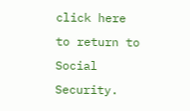click here to return to Social Security.